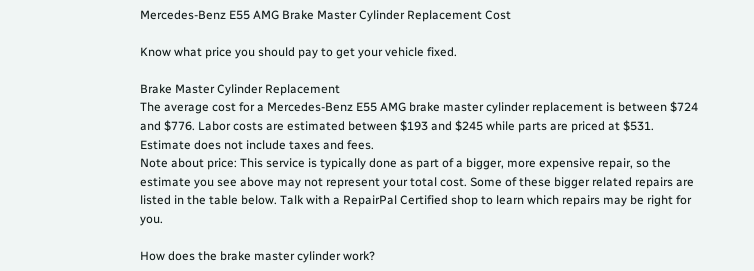Mercedes-Benz E55 AMG Brake Master Cylinder Replacement Cost

Know what price you should pay to get your vehicle fixed.

Brake Master Cylinder Replacement
The average cost for a Mercedes-Benz E55 AMG brake master cylinder replacement is between $724 and $776. Labor costs are estimated between $193 and $245 while parts are priced at $531. Estimate does not include taxes and fees.
Note about price: This service is typically done as part of a bigger, more expensive repair, so the estimate you see above may not represent your total cost. Some of these bigger related repairs are listed in the table below. Talk with a RepairPal Certified shop to learn which repairs may be right for you.

How does the brake master cylinder work?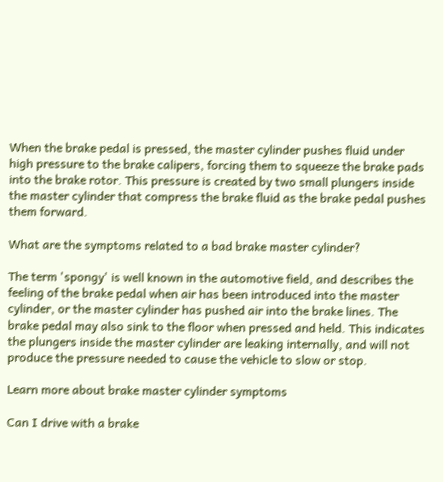When the brake pedal is pressed, the master cylinder pushes fluid under high pressure to the brake calipers, forcing them to squeeze the brake pads into the brake rotor. This pressure is created by two small plungers inside the master cylinder that compress the brake fluid as the brake pedal pushes them forward.

What are the symptoms related to a bad brake master cylinder?

The term 'spongy' is well known in the automotive field, and describes the feeling of the brake pedal when air has been introduced into the master cylinder, or the master cylinder has pushed air into the brake lines. The brake pedal may also sink to the floor when pressed and held. This indicates the plungers inside the master cylinder are leaking internally, and will not produce the pressure needed to cause the vehicle to slow or stop.

Learn more about brake master cylinder symptoms

Can I drive with a brake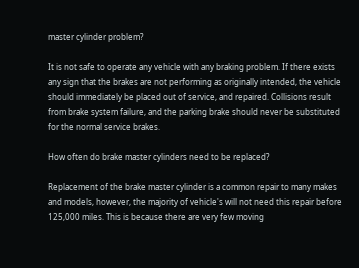master cylinder problem?

It is not safe to operate any vehicle with any braking problem. If there exists any sign that the brakes are not performing as originally intended, the vehicle should immediately be placed out of service, and repaired. Collisions result from brake system failure, and the parking brake should never be substituted for the normal service brakes.

How often do brake master cylinders need to be replaced?

Replacement of the brake master cylinder is a common repair to many makes and models, however, the majority of vehicle's will not need this repair before 125,000 miles. This is because there are very few moving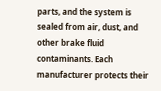parts, and the system is sealed from air, dust, and other brake fluid contaminants. Each manufacturer protects their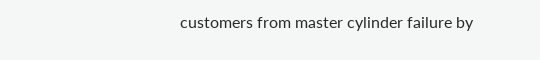customers from master cylinder failure by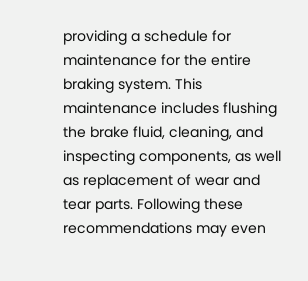providing a schedule for maintenance for the entire braking system. This maintenance includes flushing the brake fluid, cleaning, and inspecting components, as well as replacement of wear and tear parts. Following these recommendations may even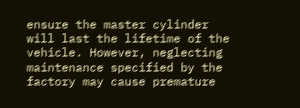ensure the master cylinder will last the lifetime of the vehicle. However, neglecting maintenance specified by the factory may cause premature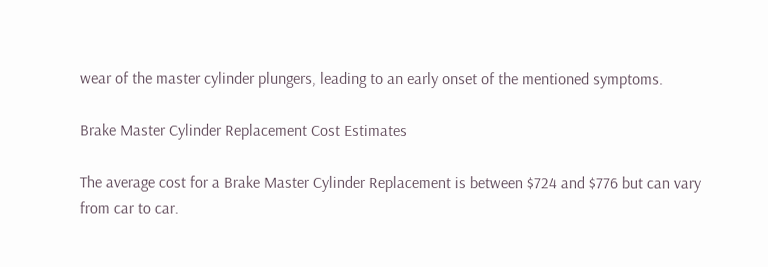wear of the master cylinder plungers, leading to an early onset of the mentioned symptoms.

Brake Master Cylinder Replacement Cost Estimates

The average cost for a Brake Master Cylinder Replacement is between $724 and $776 but can vary from car to car.